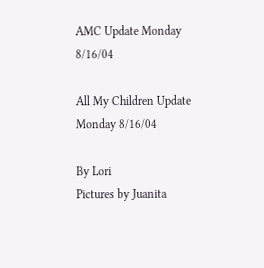AMC Update Monday 8/16/04

All My Children Update Monday 8/16/04

By Lori
Pictures by Juanita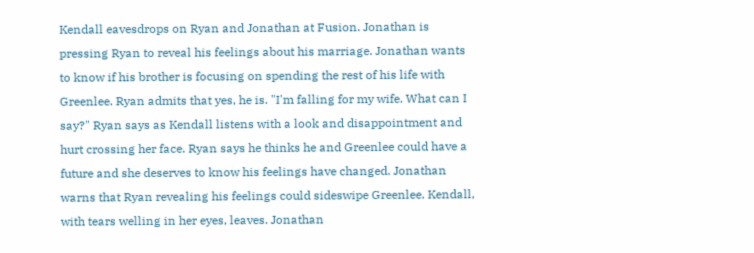Kendall eavesdrops on Ryan and Jonathan at Fusion. Jonathan is pressing Ryan to reveal his feelings about his marriage. Jonathan wants to know if his brother is focusing on spending the rest of his life with Greenlee. Ryan admits that yes, he is. "I'm falling for my wife. What can I say?" Ryan says as Kendall listens with a look and disappointment and hurt crossing her face. Ryan says he thinks he and Greenlee could have a future and she deserves to know his feelings have changed. Jonathan warns that Ryan revealing his feelings could sideswipe Greenlee. Kendall, with tears welling in her eyes, leaves. Jonathan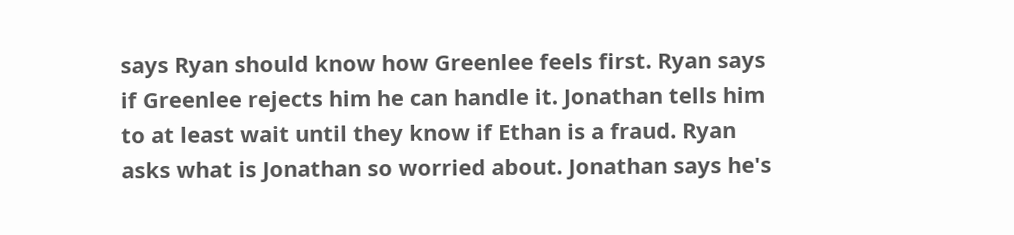says Ryan should know how Greenlee feels first. Ryan says if Greenlee rejects him he can handle it. Jonathan tells him to at least wait until they know if Ethan is a fraud. Ryan asks what is Jonathan so worried about. Jonathan says he's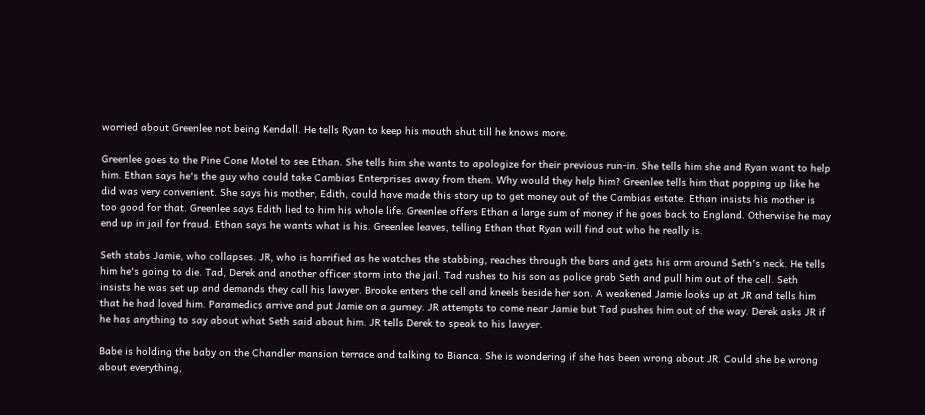worried about Greenlee not being Kendall. He tells Ryan to keep his mouth shut till he knows more.

Greenlee goes to the Pine Cone Motel to see Ethan. She tells him she wants to apologize for their previous run-in. She tells him she and Ryan want to help him. Ethan says he's the guy who could take Cambias Enterprises away from them. Why would they help him? Greenlee tells him that popping up like he did was very convenient. She says his mother, Edith, could have made this story up to get money out of the Cambias estate. Ethan insists his mother is too good for that. Greenlee says Edith lied to him his whole life. Greenlee offers Ethan a large sum of money if he goes back to England. Otherwise he may end up in jail for fraud. Ethan says he wants what is his. Greenlee leaves, telling Ethan that Ryan will find out who he really is.

Seth stabs Jamie, who collapses. JR, who is horrified as he watches the stabbing, reaches through the bars and gets his arm around Seth's neck. He tells him he's going to die. Tad, Derek and another officer storm into the jail. Tad rushes to his son as police grab Seth and pull him out of the cell. Seth insists he was set up and demands they call his lawyer. Brooke enters the cell and kneels beside her son. A weakened Jamie looks up at JR and tells him that he had loved him. Paramedics arrive and put Jamie on a gurney. JR attempts to come near Jamie but Tad pushes him out of the way. Derek asks JR if he has anything to say about what Seth said about him. JR tells Derek to speak to his lawyer.

Babe is holding the baby on the Chandler mansion terrace and talking to Bianca. She is wondering if she has been wrong about JR. Could she be wrong about everything,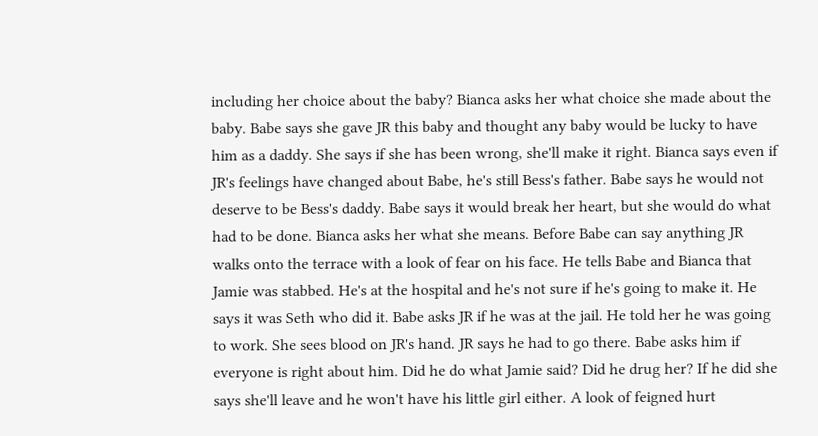including her choice about the baby? Bianca asks her what choice she made about the baby. Babe says she gave JR this baby and thought any baby would be lucky to have him as a daddy. She says if she has been wrong, she'll make it right. Bianca says even if JR's feelings have changed about Babe, he's still Bess's father. Babe says he would not deserve to be Bess's daddy. Babe says it would break her heart, but she would do what had to be done. Bianca asks her what she means. Before Babe can say anything JR walks onto the terrace with a look of fear on his face. He tells Babe and Bianca that Jamie was stabbed. He's at the hospital and he's not sure if he's going to make it. He says it was Seth who did it. Babe asks JR if he was at the jail. He told her he was going to work. She sees blood on JR's hand. JR says he had to go there. Babe asks him if everyone is right about him. Did he do what Jamie said? Did he drug her? If he did she says she'll leave and he won't have his little girl either. A look of feigned hurt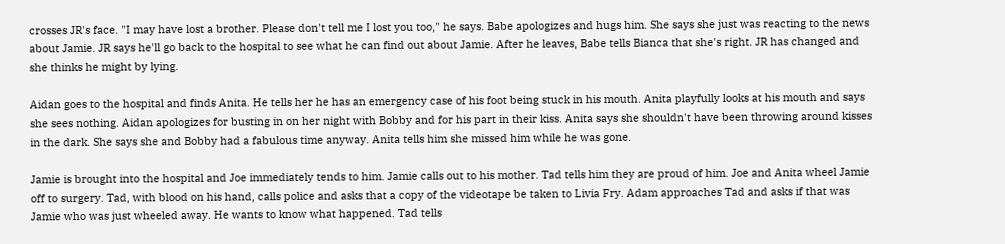crosses JR's face. "I may have lost a brother. Please don't tell me I lost you too," he says. Babe apologizes and hugs him. She says she just was reacting to the news about Jamie. JR says he'll go back to the hospital to see what he can find out about Jamie. After he leaves, Babe tells Bianca that she's right. JR has changed and she thinks he might by lying.

Aidan goes to the hospital and finds Anita. He tells her he has an emergency case of his foot being stuck in his mouth. Anita playfully looks at his mouth and says she sees nothing. Aidan apologizes for busting in on her night with Bobby and for his part in their kiss. Anita says she shouldn't have been throwing around kisses in the dark. She says she and Bobby had a fabulous time anyway. Anita tells him she missed him while he was gone.

Jamie is brought into the hospital and Joe immediately tends to him. Jamie calls out to his mother. Tad tells him they are proud of him. Joe and Anita wheel Jamie off to surgery. Tad, with blood on his hand, calls police and asks that a copy of the videotape be taken to Livia Fry. Adam approaches Tad and asks if that was Jamie who was just wheeled away. He wants to know what happened. Tad tells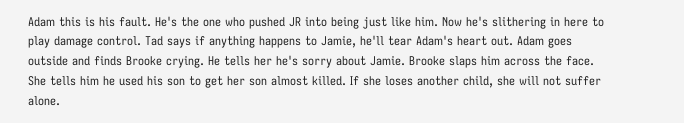Adam this is his fault. He's the one who pushed JR into being just like him. Now he's slithering in here to play damage control. Tad says if anything happens to Jamie, he'll tear Adam's heart out. Adam goes outside and finds Brooke crying. He tells her he's sorry about Jamie. Brooke slaps him across the face. She tells him he used his son to get her son almost killed. If she loses another child, she will not suffer alone.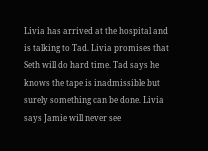Livia has arrived at the hospital and is talking to Tad. Livia promises that Seth will do hard time. Tad says he knows the tape is inadmissible but surely something can be done. Livia says Jamie will never see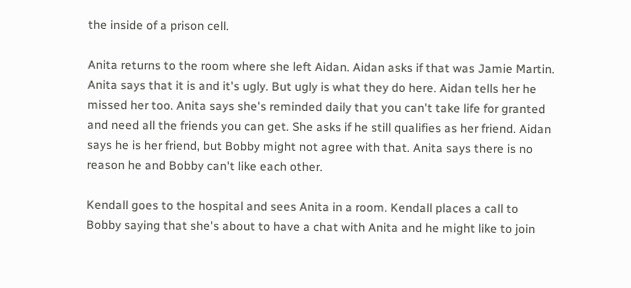the inside of a prison cell.

Anita returns to the room where she left Aidan. Aidan asks if that was Jamie Martin. Anita says that it is and it's ugly. But ugly is what they do here. Aidan tells her he missed her too. Anita says she's reminded daily that you can't take life for granted and need all the friends you can get. She asks if he still qualifies as her friend. Aidan says he is her friend, but Bobby might not agree with that. Anita says there is no reason he and Bobby can't like each other.

Kendall goes to the hospital and sees Anita in a room. Kendall places a call to Bobby saying that she's about to have a chat with Anita and he might like to join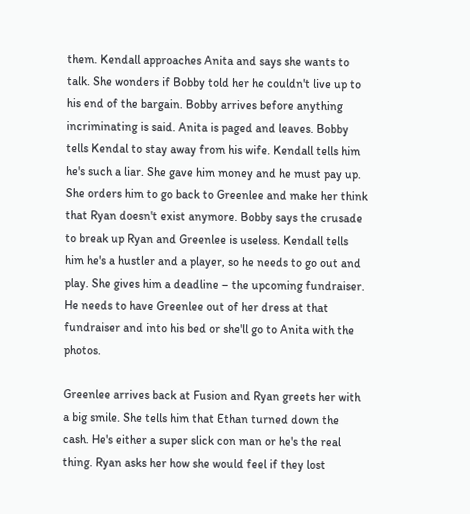them. Kendall approaches Anita and says she wants to talk. She wonders if Bobby told her he couldn't live up to his end of the bargain. Bobby arrives before anything incriminating is said. Anita is paged and leaves. Bobby tells Kendal to stay away from his wife. Kendall tells him he's such a liar. She gave him money and he must pay up. She orders him to go back to Greenlee and make her think that Ryan doesn't exist anymore. Bobby says the crusade to break up Ryan and Greenlee is useless. Kendall tells him he's a hustler and a player, so he needs to go out and play. She gives him a deadline – the upcoming fundraiser. He needs to have Greenlee out of her dress at that fundraiser and into his bed or she'll go to Anita with the photos.

Greenlee arrives back at Fusion and Ryan greets her with a big smile. She tells him that Ethan turned down the cash. He's either a super slick con man or he's the real thing. Ryan asks her how she would feel if they lost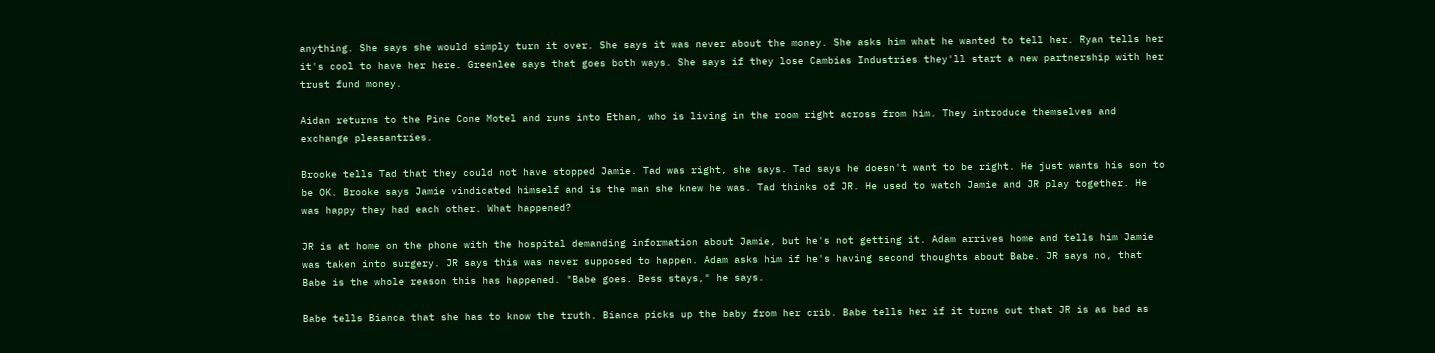anything. She says she would simply turn it over. She says it was never about the money. She asks him what he wanted to tell her. Ryan tells her it's cool to have her here. Greenlee says that goes both ways. She says if they lose Cambias Industries they'll start a new partnership with her trust fund money.

Aidan returns to the Pine Cone Motel and runs into Ethan, who is living in the room right across from him. They introduce themselves and exchange pleasantries.

Brooke tells Tad that they could not have stopped Jamie. Tad was right, she says. Tad says he doesn't want to be right. He just wants his son to be OK. Brooke says Jamie vindicated himself and is the man she knew he was. Tad thinks of JR. He used to watch Jamie and JR play together. He was happy they had each other. What happened?

JR is at home on the phone with the hospital demanding information about Jamie, but he's not getting it. Adam arrives home and tells him Jamie was taken into surgery. JR says this was never supposed to happen. Adam asks him if he's having second thoughts about Babe. JR says no, that Babe is the whole reason this has happened. "Babe goes. Bess stays," he says.

Babe tells Bianca that she has to know the truth. Bianca picks up the baby from her crib. Babe tells her if it turns out that JR is as bad as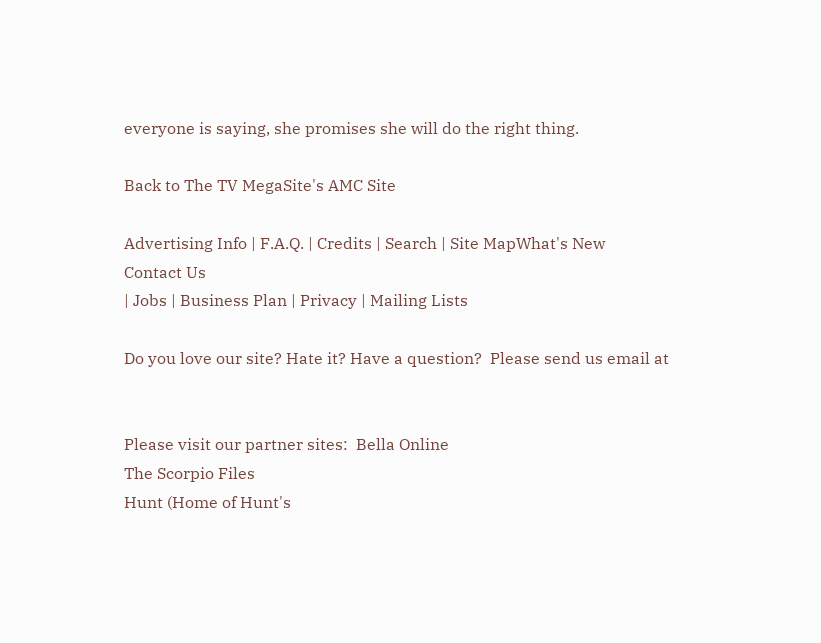everyone is saying, she promises she will do the right thing.

Back to The TV MegaSite's AMC Site

Advertising Info | F.A.Q. | Credits | Search | Site MapWhat's New
Contact Us
| Jobs | Business Plan | Privacy | Mailing Lists

Do you love our site? Hate it? Have a question?  Please send us email at


Please visit our partner sites:  Bella Online
The Scorpio Files
Hunt (Home of Hunt's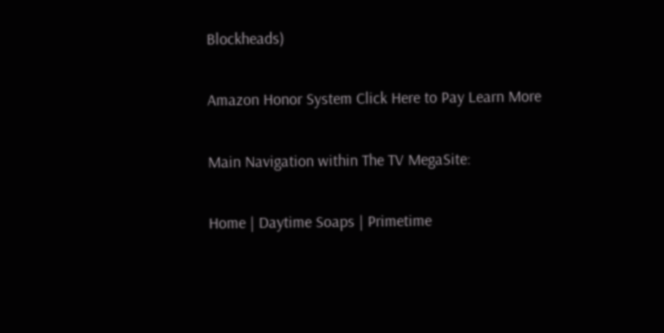Blockheads)

Amazon Honor System Click Here to Pay Learn More

Main Navigation within The TV MegaSite:

Home | Daytime Soaps | Primetime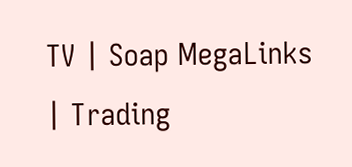TV | Soap MegaLinks | Trading